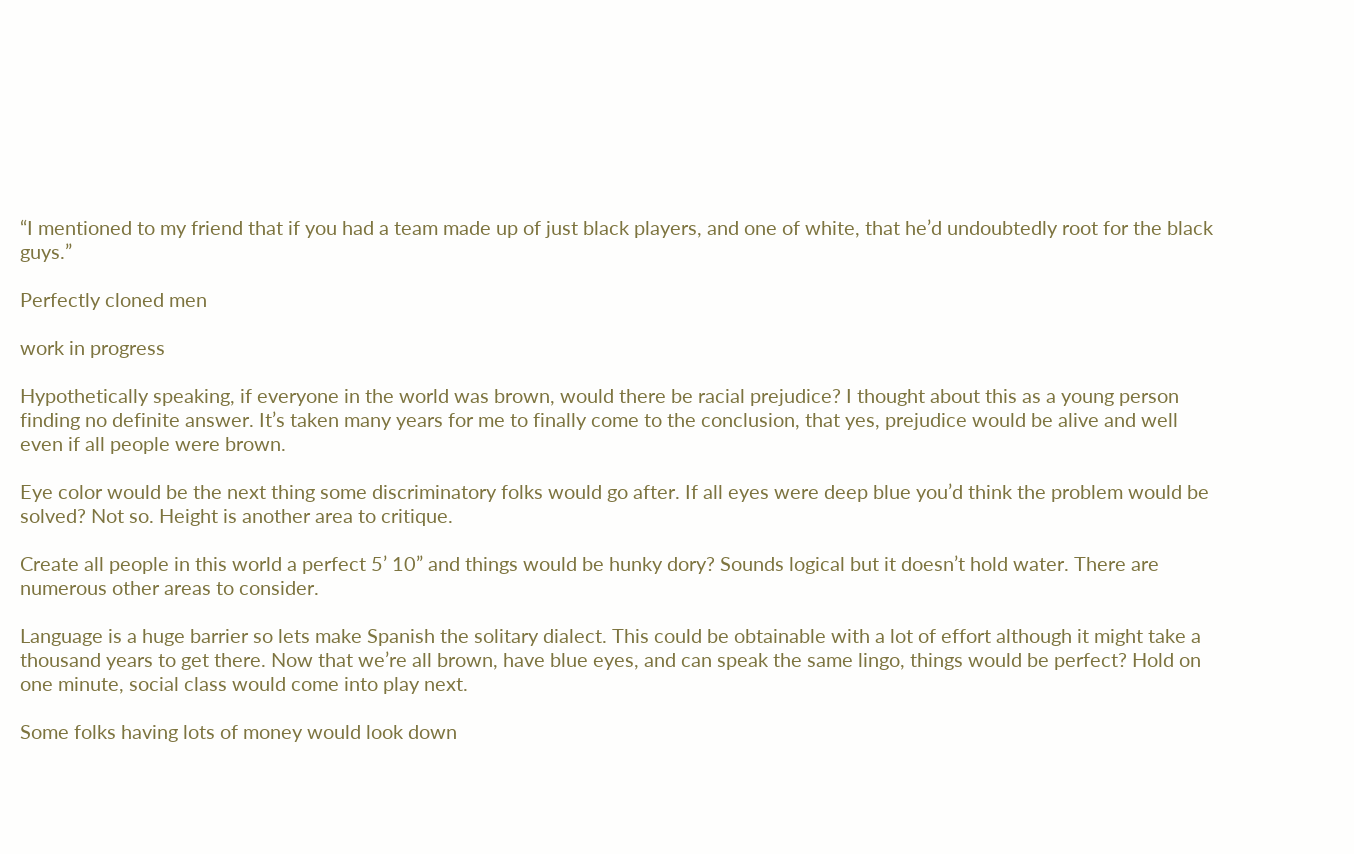“I mentioned to my friend that if you had a team made up of just black players, and one of white, that he’d undoubtedly root for the black guys.”

Perfectly cloned men

work in progress

Hypothetically speaking, if everyone in the world was brown, would there be racial prejudice? I thought about this as a young person finding no definite answer. It’s taken many years for me to finally come to the conclusion, that yes, prejudice would be alive and well even if all people were brown.

Eye color would be the next thing some discriminatory folks would go after. If all eyes were deep blue you’d think the problem would be solved? Not so. Height is another area to critique.

Create all people in this world a perfect 5’ 10” and things would be hunky dory? Sounds logical but it doesn’t hold water. There are numerous other areas to consider.

Language is a huge barrier so lets make Spanish the solitary dialect. This could be obtainable with a lot of effort although it might take a thousand years to get there. Now that we’re all brown, have blue eyes, and can speak the same lingo, things would be perfect? Hold on one minute, social class would come into play next.

Some folks having lots of money would look down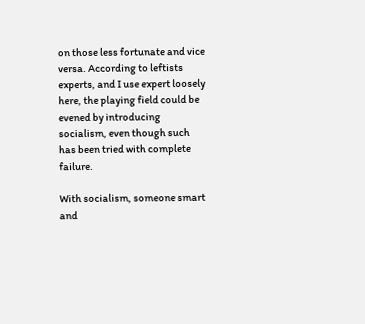on those less fortunate and vice versa. According to leftists experts, and I use expert loosely here, the playing field could be evened by introducing socialism, even though such has been tried with complete failure.

With socialism, someone smart and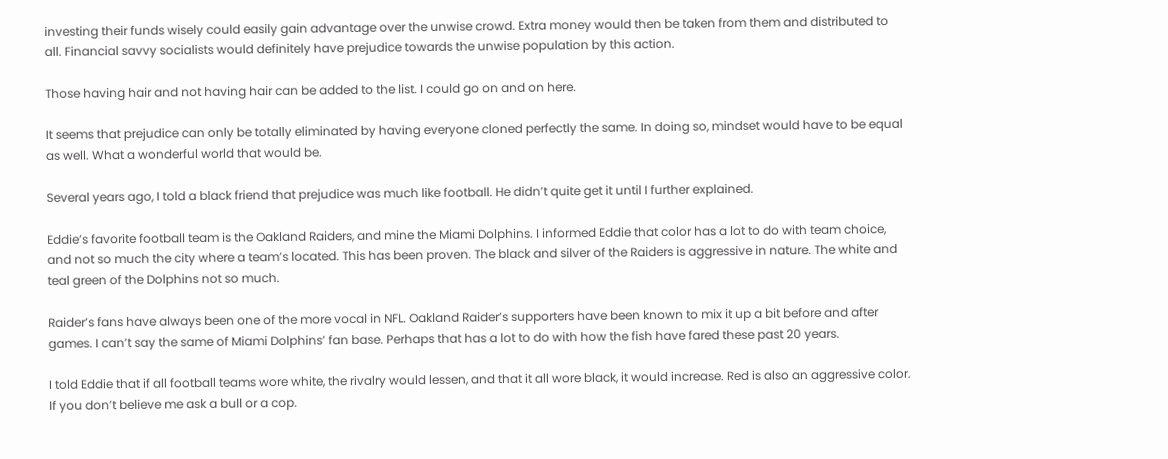investing their funds wisely could easily gain advantage over the unwise crowd. Extra money would then be taken from them and distributed to all. Financial savvy socialists would definitely have prejudice towards the unwise population by this action.

Those having hair and not having hair can be added to the list. I could go on and on here.

It seems that prejudice can only be totally eliminated by having everyone cloned perfectly the same. In doing so, mindset would have to be equal as well. What a wonderful world that would be.

Several years ago, I told a black friend that prejudice was much like football. He didn’t quite get it until I further explained.

Eddie’s favorite football team is the Oakland Raiders, and mine the Miami Dolphins. I informed Eddie that color has a lot to do with team choice, and not so much the city where a team’s located. This has been proven. The black and silver of the Raiders is aggressive in nature. The white and teal green of the Dolphins not so much.

Raider’s fans have always been one of the more vocal in NFL. Oakland Raider’s supporters have been known to mix it up a bit before and after games. I can’t say the same of Miami Dolphins’ fan base. Perhaps that has a lot to do with how the fish have fared these past 20 years.

I told Eddie that if all football teams wore white, the rivalry would lessen, and that it all wore black, it would increase. Red is also an aggressive color. If you don’t believe me ask a bull or a cop.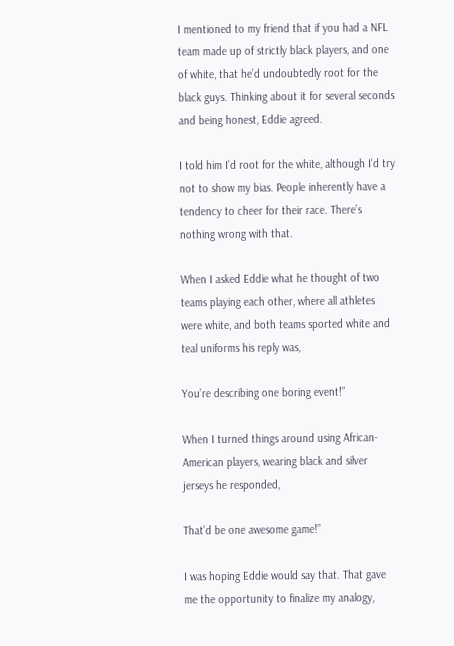I mentioned to my friend that if you had a NFL team made up of strictly black players, and one of white, that he’d undoubtedly root for the black guys. Thinking about it for several seconds and being honest, Eddie agreed.

I told him I’d root for the white, although I’d try not to show my bias. People inherently have a tendency to cheer for their race. There’s nothing wrong with that.

When I asked Eddie what he thought of two teams playing each other, where all athletes were white, and both teams sported white and teal uniforms his reply was,

You’re describing one boring event!”

When I turned things around using African-American players, wearing black and silver jerseys he responded,

That’d be one awesome game!”

I was hoping Eddie would say that. That gave me the opportunity to finalize my analogy,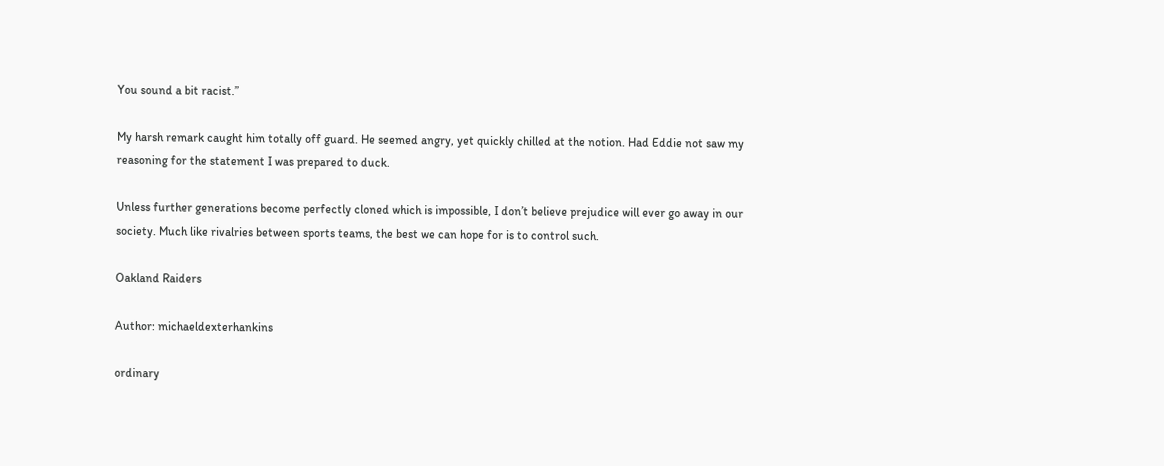You sound a bit racist.”

My harsh remark caught him totally off guard. He seemed angry, yet quickly chilled at the notion. Had Eddie not saw my reasoning for the statement I was prepared to duck.

Unless further generations become perfectly cloned which is impossible, I don’t believe prejudice will ever go away in our society. Much like rivalries between sports teams, the best we can hope for is to control such.

Oakland Raiders

Author: michaeldexterhankins

ordinary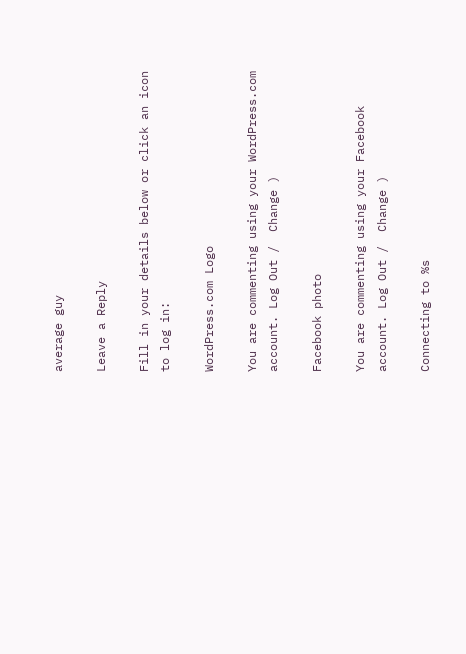average guy

Leave a Reply

Fill in your details below or click an icon to log in:

WordPress.com Logo

You are commenting using your WordPress.com account. Log Out /  Change )

Facebook photo

You are commenting using your Facebook account. Log Out /  Change )

Connecting to %s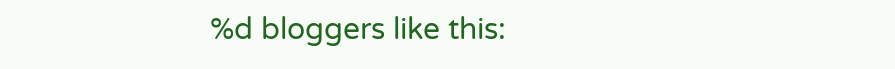%d bloggers like this: